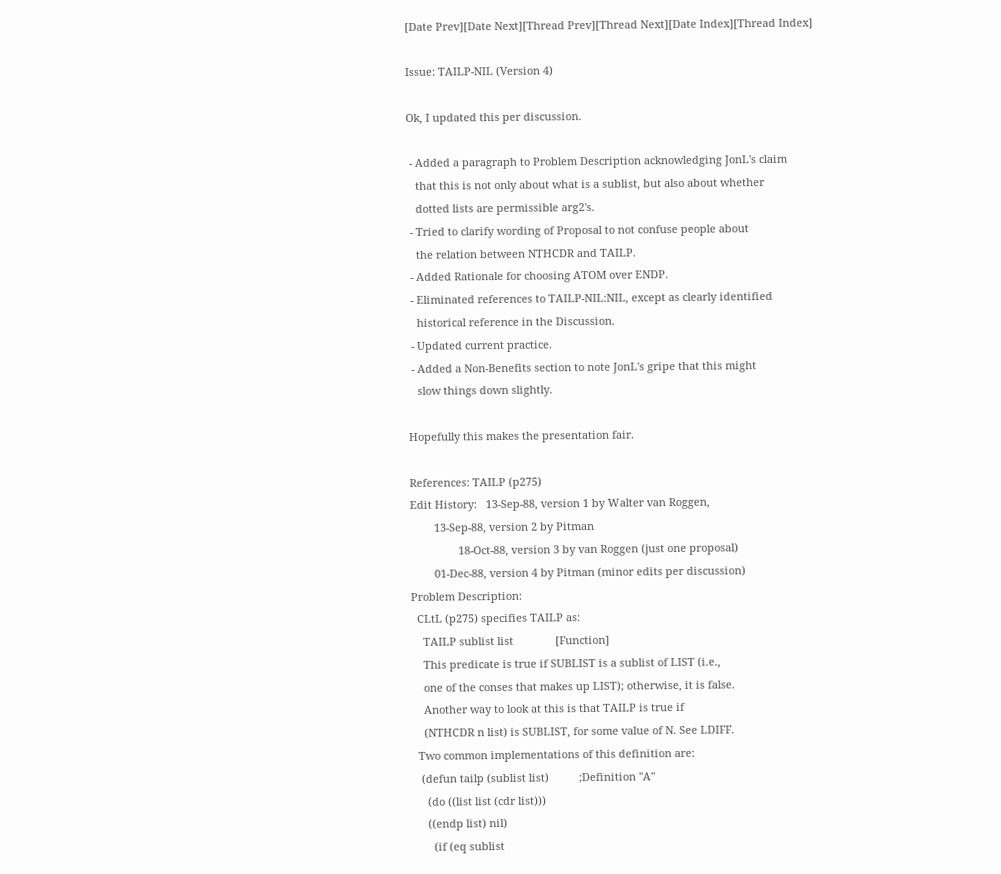[Date Prev][Date Next][Thread Prev][Thread Next][Date Index][Thread Index]

Issue: TAILP-NIL (Version 4)

Ok, I updated this per discussion.

 - Added a paragraph to Problem Description acknowledging JonL's claim
   that this is not only about what is a sublist, but also about whether
   dotted lists are permissible arg2's.
 - Tried to clarify wording of Proposal to not confuse people about
   the relation between NTHCDR and TAILP.
 - Added Rationale for choosing ATOM over ENDP.
 - Eliminated references to TAILP-NIL:NIL, except as clearly identified
   historical reference in the Discussion.
 - Updated current practice.
 - Added a Non-Benefits section to note JonL's gripe that this might
   slow things down slightly.

Hopefully this makes the presentation fair.

References: TAILP (p275)
Edit History:   13-Sep-88, version 1 by Walter van Roggen,
        13-Sep-88, version 2 by Pitman
                18-Oct-88, version 3 by van Roggen (just one proposal)
        01-Dec-88, version 4 by Pitman (minor edits per discussion)
Problem Description:
  CLtL (p275) specifies TAILP as:
    TAILP sublist list              [Function]
    This predicate is true if SUBLIST is a sublist of LIST (i.e.,
    one of the conses that makes up LIST); otherwise, it is false.
    Another way to look at this is that TAILP is true if
    (NTHCDR n list) is SUBLIST, for some value of N. See LDIFF.
  Two common implementations of this definition are:
   (defun tailp (sublist list)          ;Definition "A"
     (do ((list list (cdr list)))
     ((endp list) nil)
       (if (eq sublist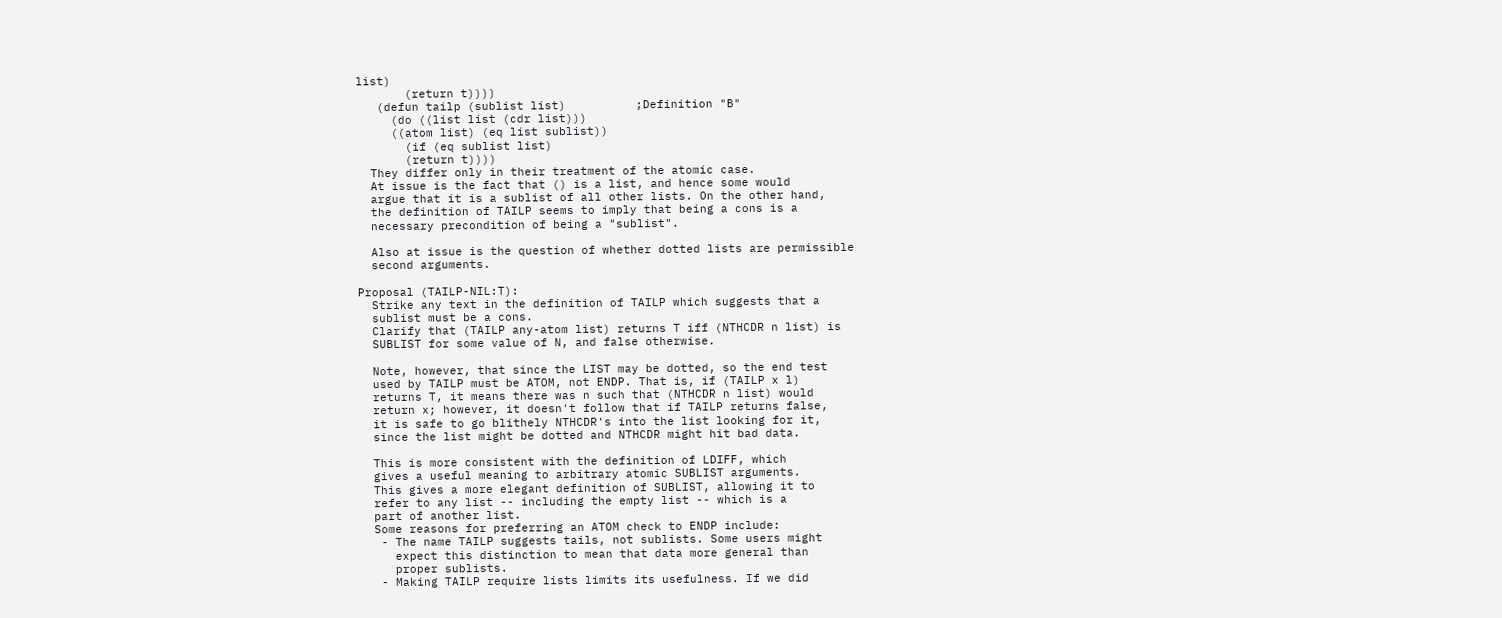list)
       (return t))))
   (defun tailp (sublist list)          ;Definition "B"
     (do ((list list (cdr list)))
     ((atom list) (eq list sublist))
       (if (eq sublist list)
       (return t))))
  They differ only in their treatment of the atomic case.
  At issue is the fact that () is a list, and hence some would
  argue that it is a sublist of all other lists. On the other hand,
  the definition of TAILP seems to imply that being a cons is a
  necessary precondition of being a "sublist".

  Also at issue is the question of whether dotted lists are permissible
  second arguments.

Proposal (TAILP-NIL:T):
  Strike any text in the definition of TAILP which suggests that a
  sublist must be a cons.
  Clarify that (TAILP any-atom list) returns T iff (NTHCDR n list) is
  SUBLIST for some value of N, and false otherwise.

  Note, however, that since the LIST may be dotted, so the end test
  used by TAILP must be ATOM, not ENDP. That is, if (TAILP x l)
  returns T, it means there was n such that (NTHCDR n list) would
  return x; however, it doesn't follow that if TAILP returns false,
  it is safe to go blithely NTHCDR's into the list looking for it,
  since the list might be dotted and NTHCDR might hit bad data.

  This is more consistent with the definition of LDIFF, which
  gives a useful meaning to arbitrary atomic SUBLIST arguments.
  This gives a more elegant definition of SUBLIST, allowing it to
  refer to any list -- including the empty list -- which is a
  part of another list.
  Some reasons for preferring an ATOM check to ENDP include:
   - The name TAILP suggests tails, not sublists. Some users might
     expect this distinction to mean that data more general than
     proper sublists.
   - Making TAILP require lists limits its usefulness. If we did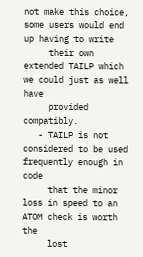not make this choice, some users would end up having to write
     their own extended TAILP which we could just as well have
     provided compatibly.
   - TAILP is not considered to be used frequently enough in code
     that the minor loss in speed to an ATOM check is worth the
     lost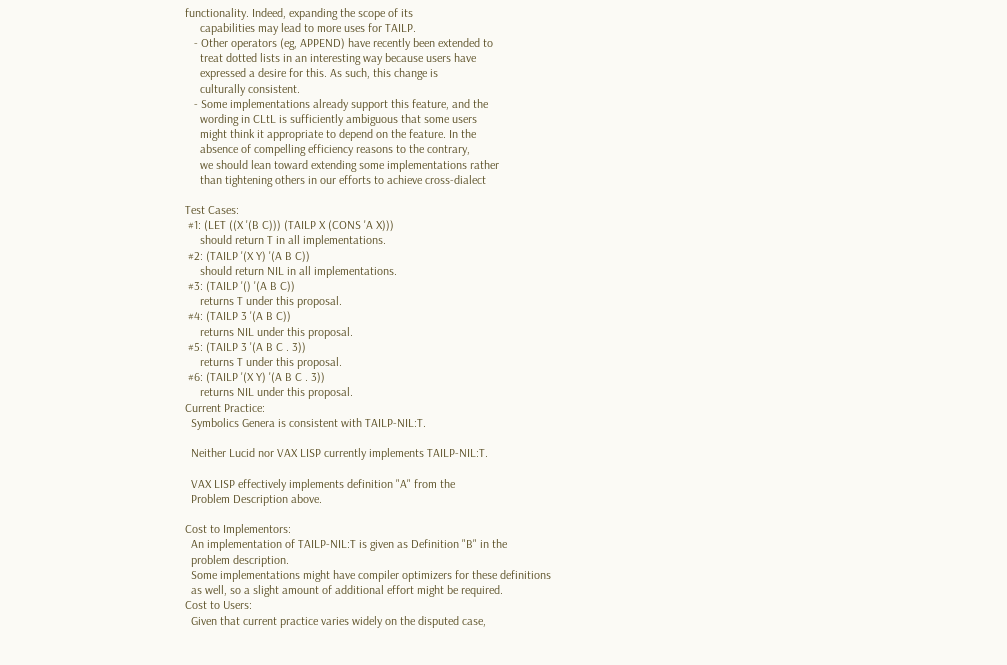functionality. Indeed, expanding the scope of its
     capabilities may lead to more uses for TAILP.
   - Other operators (eg, APPEND) have recently been extended to
     treat dotted lists in an interesting way because users have
     expressed a desire for this. As such, this change is
     culturally consistent.
   - Some implementations already support this feature, and the
     wording in CLtL is sufficiently ambiguous that some users
     might think it appropriate to depend on the feature. In the
     absence of compelling efficiency reasons to the contrary,
     we should lean toward extending some implementations rather
     than tightening others in our efforts to achieve cross-dialect

Test Cases:
 #1: (LET ((X '(B C))) (TAILP X (CONS 'A X)))
     should return T in all implementations.
 #2: (TAILP '(X Y) '(A B C))
     should return NIL in all implementations.
 #3: (TAILP '() '(A B C))
     returns T under this proposal.
 #4: (TAILP 3 '(A B C))
     returns NIL under this proposal.
 #5: (TAILP 3 '(A B C . 3))
     returns T under this proposal.
 #6: (TAILP '(X Y) '(A B C . 3))
     returns NIL under this proposal.
Current Practice:
  Symbolics Genera is consistent with TAILP-NIL:T.

  Neither Lucid nor VAX LISP currently implements TAILP-NIL:T.

  VAX LISP effectively implements definition "A" from the
  Problem Description above.

Cost to Implementors:
  An implementation of TAILP-NIL:T is given as Definition "B" in the
  problem description.
  Some implementations might have compiler optimizers for these definitions
  as well, so a slight amount of additional effort might be required.
Cost to Users:
  Given that current practice varies widely on the disputed case,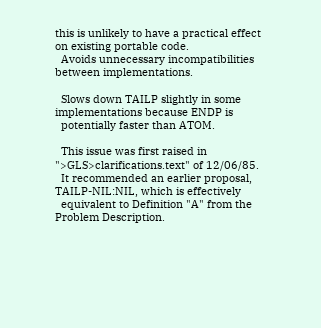this is unlikely to have a practical effect on existing portable code.
  Avoids unnecessary incompatibilities between implementations.

  Slows down TAILP slightly in some implementations because ENDP is
  potentially faster than ATOM.

  This issue was first raised in ">GLS>clarifications.text" of 12/06/85.
  It recommended an earlier proposal, TAILP-NIL:NIL, which is effectively
  equivalent to Definition "A" from the Problem Description.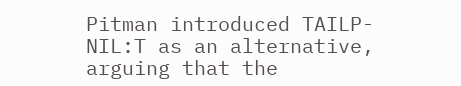Pitman introduced TAILP-NIL:T as an alternative, arguing that the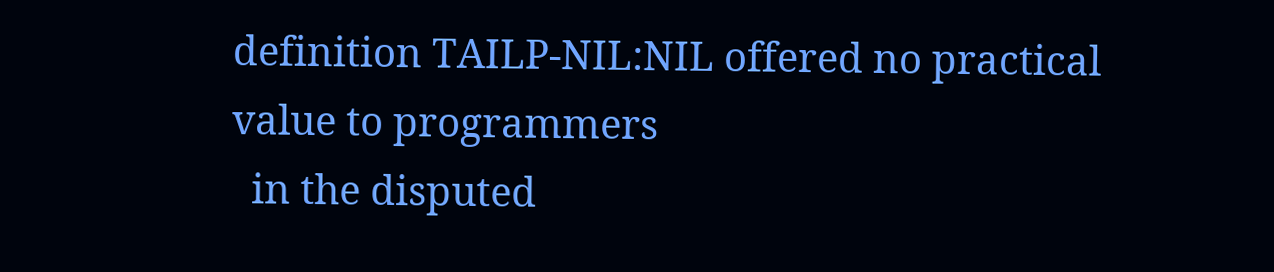definition TAILP-NIL:NIL offered no practical value to programmers
  in the disputed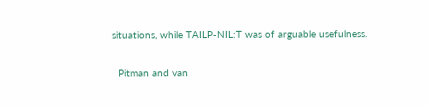situations, while TAILP-NIL:T was of arguable usefulness.

  Pitman and van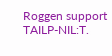Roggen support TAILP-NIL:T.